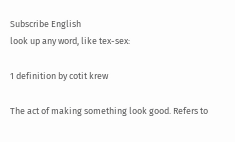Subscribe English
look up any word, like tex-sex:

1 definition by cotit krew

The act of making something look good. Refers to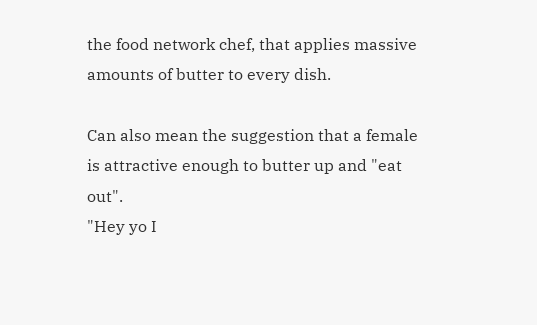the food network chef, that applies massive amounts of butter to every dish.

Can also mean the suggestion that a female is attractive enough to butter up and "eat out".
"Hey yo I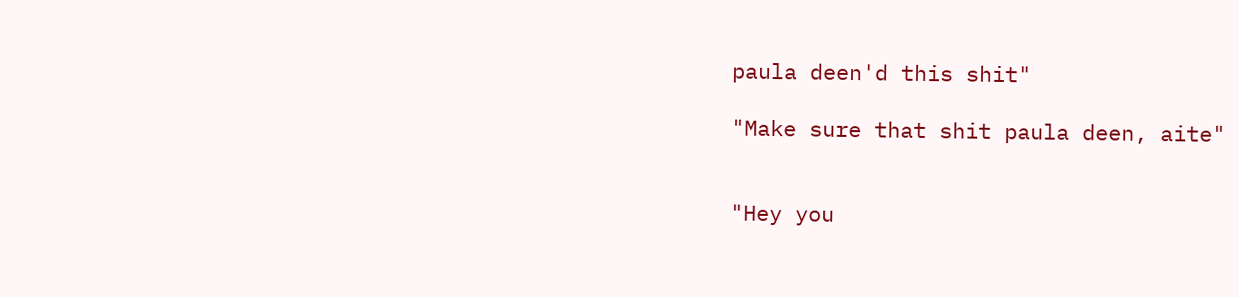paula deen'd this shit"

"Make sure that shit paula deen, aite"


"Hey you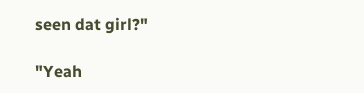seen dat girl?"

"Yeah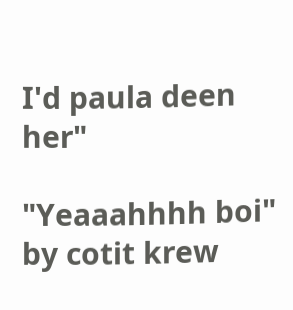I'd paula deen her"

"Yeaaahhhh boi"
by cotit krew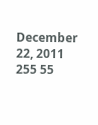December 22, 2011
255 55